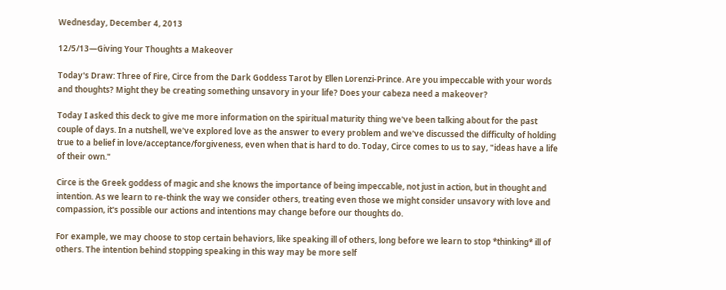Wednesday, December 4, 2013

12/5/13—Giving Your Thoughts a Makeover

Today's Draw: Three of Fire, Circe from the Dark Goddess Tarot by Ellen Lorenzi-Prince. Are you impeccable with your words and thoughts? Might they be creating something unsavory in your life? Does your cabeza need a makeover?

Today I asked this deck to give me more information on the spiritual maturity thing we've been talking about for the past couple of days. In a nutshell, we've explored love as the answer to every problem and we've discussed the difficulty of holding true to a belief in love/acceptance/forgiveness, even when that is hard to do. Today, Circe comes to us to say, "ideas have a life of their own."

Circe is the Greek goddess of magic and she knows the importance of being impeccable, not just in action, but in thought and intention. As we learn to re-think the way we consider others, treating even those we might consider unsavory with love and compassion, it's possible our actions and intentions may change before our thoughts do.

For example, we may choose to stop certain behaviors, like speaking ill of others, long before we learn to stop *thinking* ill of others. The intention behind stopping speaking in this way may be more self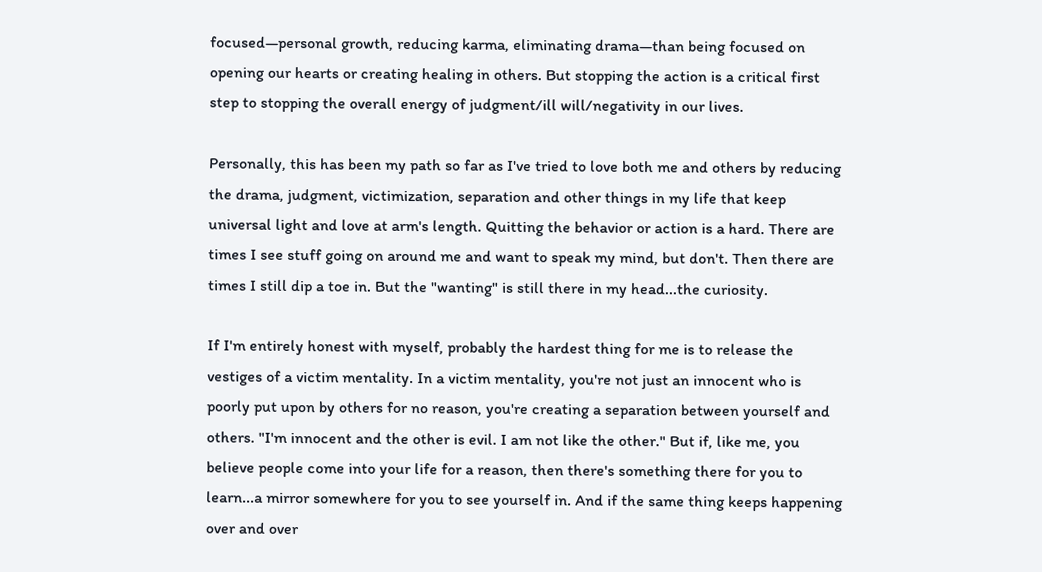focused—personal growth, reducing karma, eliminating drama—than being focused on opening our hearts or creating healing in others. But stopping the action is a critical first step to stopping the overall energy of judgment/ill will/negativity in our lives.

Personally, this has been my path so far as I've tried to love both me and others by reducing the drama, judgment, victimization, separation and other things in my life that keep universal light and love at arm's length. Quitting the behavior or action is a hard. There are times I see stuff going on around me and want to speak my mind, but don't. Then there are times I still dip a toe in. But the "wanting" is still there in my head...the curiosity.

If I'm entirely honest with myself, probably the hardest thing for me is to release the vestiges of a victim mentality. In a victim mentality, you're not just an innocent who is poorly put upon by others for no reason, you're creating a separation between yourself and others. "I'm innocent and the other is evil. I am not like the other." But if, like me, you believe people come into your life for a reason, then there's something there for you to learn...a mirror somewhere for you to see yourself in. And if the same thing keeps happening over and over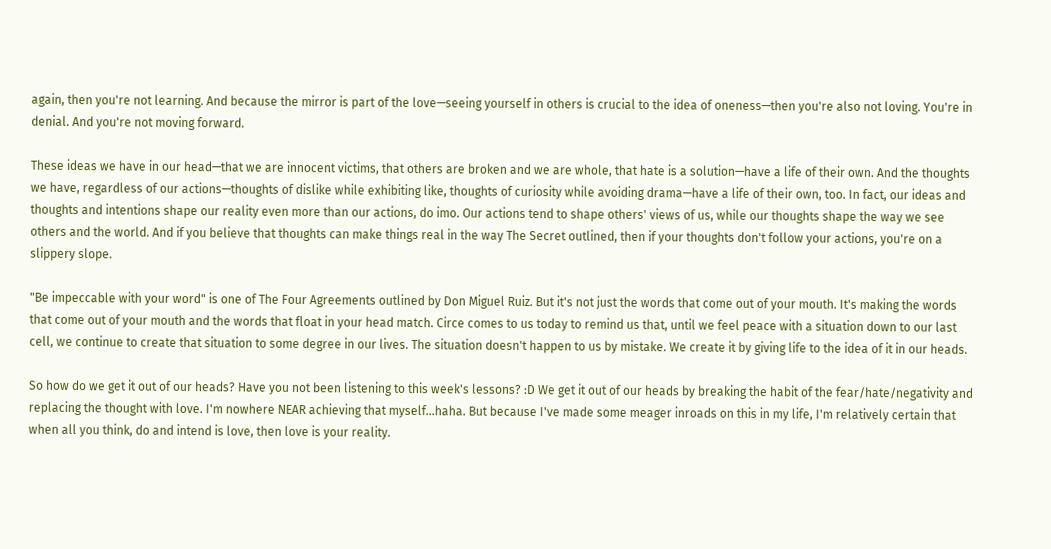again, then you're not learning. And because the mirror is part of the love—seeing yourself in others is crucial to the idea of oneness—then you're also not loving. You're in denial. And you're not moving forward.

These ideas we have in our head—that we are innocent victims, that others are broken and we are whole, that hate is a solution—have a life of their own. And the thoughts we have, regardless of our actions—thoughts of dislike while exhibiting like, thoughts of curiosity while avoiding drama—have a life of their own, too. In fact, our ideas and thoughts and intentions shape our reality even more than our actions, do imo. Our actions tend to shape others' views of us, while our thoughts shape the way we see others and the world. And if you believe that thoughts can make things real in the way The Secret outlined, then if your thoughts don't follow your actions, you're on a slippery slope.

"Be impeccable with your word" is one of The Four Agreements outlined by Don Miguel Ruiz. But it's not just the words that come out of your mouth. It's making the words that come out of your mouth and the words that float in your head match. Circe comes to us today to remind us that, until we feel peace with a situation down to our last cell, we continue to create that situation to some degree in our lives. The situation doesn't happen to us by mistake. We create it by giving life to the idea of it in our heads.

So how do we get it out of our heads? Have you not been listening to this week's lessons? :D We get it out of our heads by breaking the habit of the fear/hate/negativity and replacing the thought with love. I'm nowhere NEAR achieving that myself...haha. But because I've made some meager inroads on this in my life, I'm relatively certain that when all you think, do and intend is love, then love is your reality.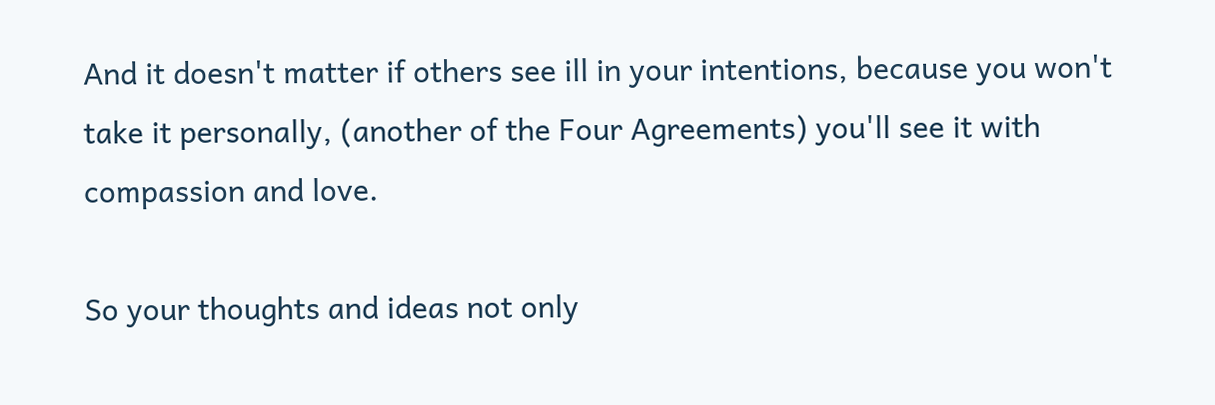And it doesn't matter if others see ill in your intentions, because you won't take it personally, (another of the Four Agreements) you'll see it with compassion and love.

So your thoughts and ideas not only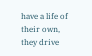have a life of their own, they drive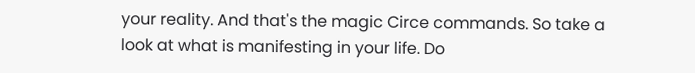your reality. And that's the magic Circe commands. So take a look at what is manifesting in your life. Do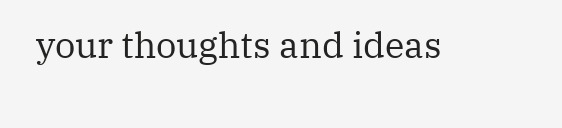your thoughts and ideas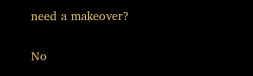need a makeover?

No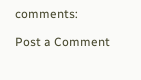comments:

Post a Comment